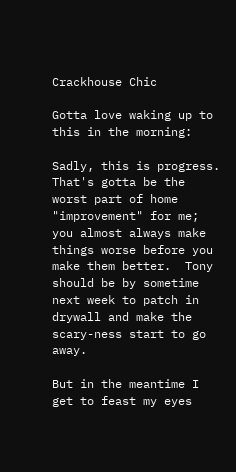Crackhouse Chic

Gotta love waking up to this in the morning:

Sadly, this is progress.  That's gotta be the worst part of home "improvement" for me; you almost always make things worse before you make them better.  Tony should be by sometime next week to patch in drywall and make the scary-ness start to go away.

But in the meantime I get to feast my eyes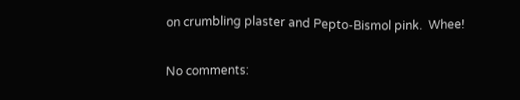on crumbling plaster and Pepto-Bismol pink.  Whee!

No comments: